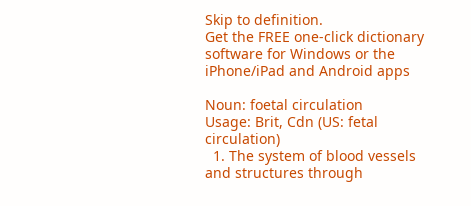Skip to definition.
Get the FREE one-click dictionary software for Windows or the iPhone/iPad and Android apps

Noun: foetal circulation
Usage: Brit, Cdn (US: fetal circulation)
  1. The system of blood vessels and structures through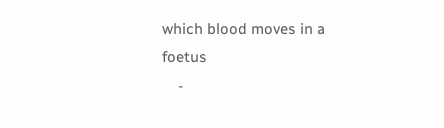which blood moves in a foetus
    -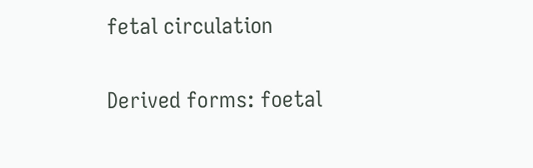fetal circulation

Derived forms: foetal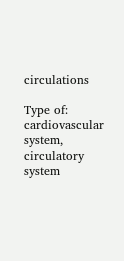circulations

Type of: cardiovascular system, circulatory system